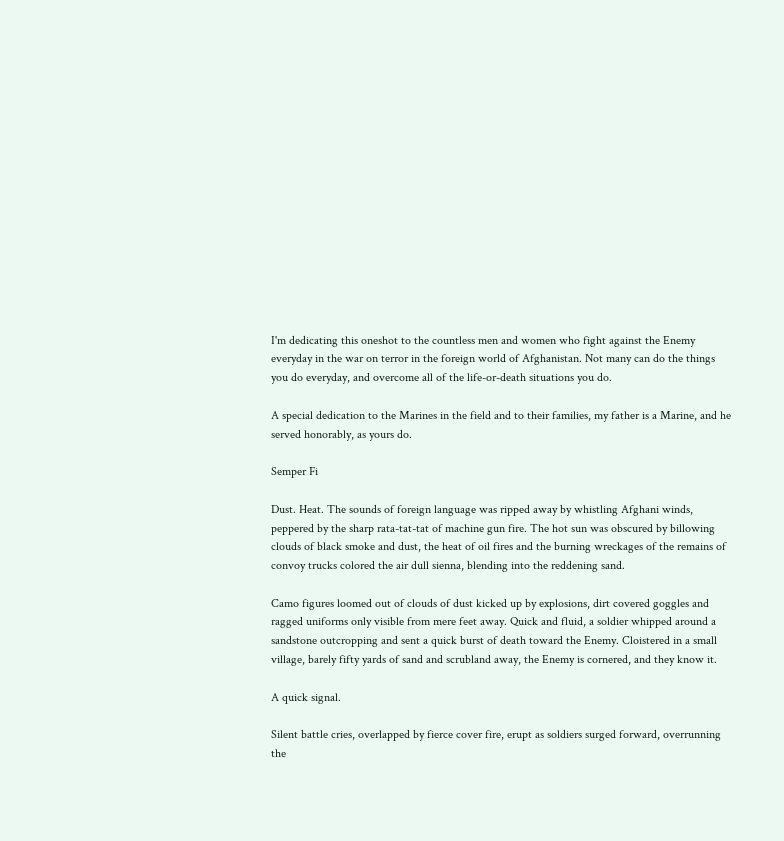I'm dedicating this oneshot to the countless men and women who fight against the Enemy everyday in the war on terror in the foreign world of Afghanistan. Not many can do the things you do everyday, and overcome all of the life-or-death situations you do.

A special dedication to the Marines in the field and to their families, my father is a Marine, and he served honorably, as yours do.

Semper Fi

Dust. Heat. The sounds of foreign language was ripped away by whistling Afghani winds, peppered by the sharp rata-tat-tat of machine gun fire. The hot sun was obscured by billowing clouds of black smoke and dust, the heat of oil fires and the burning wreckages of the remains of convoy trucks colored the air dull sienna, blending into the reddening sand.

Camo figures loomed out of clouds of dust kicked up by explosions, dirt covered goggles and ragged uniforms only visible from mere feet away. Quick and fluid, a soldier whipped around a sandstone outcropping and sent a quick burst of death toward the Enemy. Cloistered in a small village, barely fifty yards of sand and scrubland away, the Enemy is cornered, and they know it.

A quick signal.

Silent battle cries, overlapped by fierce cover fire, erupt as soldiers surged forward, overrunning the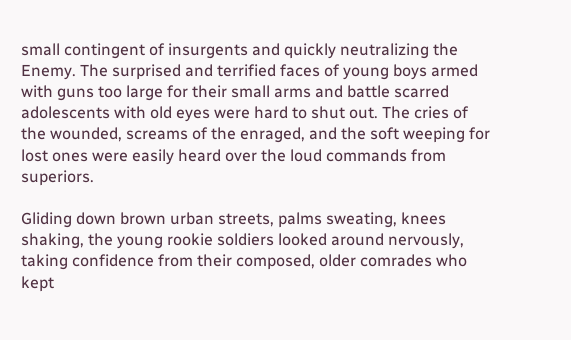small contingent of insurgents and quickly neutralizing the Enemy. The surprised and terrified faces of young boys armed with guns too large for their small arms and battle scarred adolescents with old eyes were hard to shut out. The cries of the wounded, screams of the enraged, and the soft weeping for lost ones were easily heard over the loud commands from superiors.

Gliding down brown urban streets, palms sweating, knees shaking, the young rookie soldiers looked around nervously, taking confidence from their composed, older comrades who kept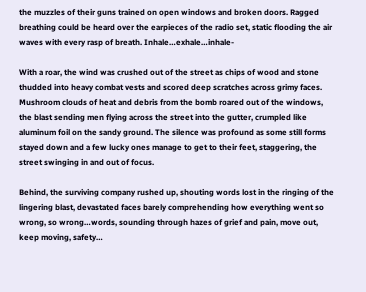the muzzles of their guns trained on open windows and broken doors. Ragged breathing could be heard over the earpieces of the radio set, static flooding the air waves with every rasp of breath. Inhale…exhale…inhale-

With a roar, the wind was crushed out of the street as chips of wood and stone thudded into heavy combat vests and scored deep scratches across grimy faces. Mushroom clouds of heat and debris from the bomb roared out of the windows, the blast sending men flying across the street into the gutter, crumpled like aluminum foil on the sandy ground. The silence was profound as some still forms stayed down and a few lucky ones manage to get to their feet, staggering, the street swinging in and out of focus.

Behind, the surviving company rushed up, shouting words lost in the ringing of the lingering blast, devastated faces barely comprehending how everything went so wrong, so wrong…words, sounding through hazes of grief and pain, move out, keep moving, safety…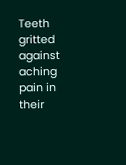Teeth gritted against aching pain in their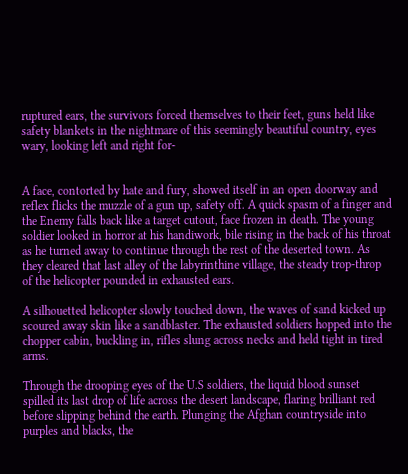ruptured ears, the survivors forced themselves to their feet, guns held like safety blankets in the nightmare of this seemingly beautiful country, eyes wary, looking left and right for-


A face, contorted by hate and fury, showed itself in an open doorway and reflex flicks the muzzle of a gun up, safety off. A quick spasm of a finger and the Enemy falls back like a target cutout, face frozen in death. The young soldier looked in horror at his handiwork, bile rising in the back of his throat as he turned away to continue through the rest of the deserted town. As they cleared that last alley of the labyrinthine village, the steady trop-throp of the helicopter pounded in exhausted ears.

A silhouetted helicopter slowly touched down, the waves of sand kicked up scoured away skin like a sandblaster. The exhausted soldiers hopped into the chopper cabin, buckling in, rifles slung across necks and held tight in tired arms.

Through the drooping eyes of the U.S soldiers, the liquid blood sunset spilled its last drop of life across the desert landscape, flaring brilliant red before slipping behind the earth. Plunging the Afghan countryside into purples and blacks, the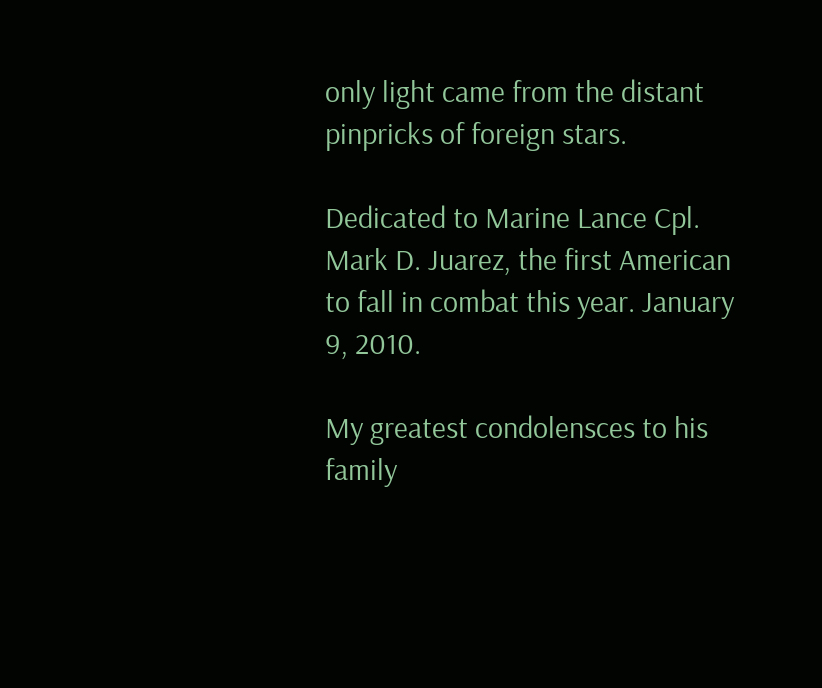only light came from the distant pinpricks of foreign stars.

Dedicated to Marine Lance Cpl. Mark D. Juarez, the first American to fall in combat this year. January 9, 2010.

My greatest condolensces to his family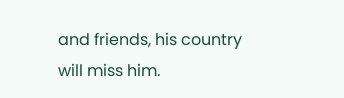and friends, his country will miss him.